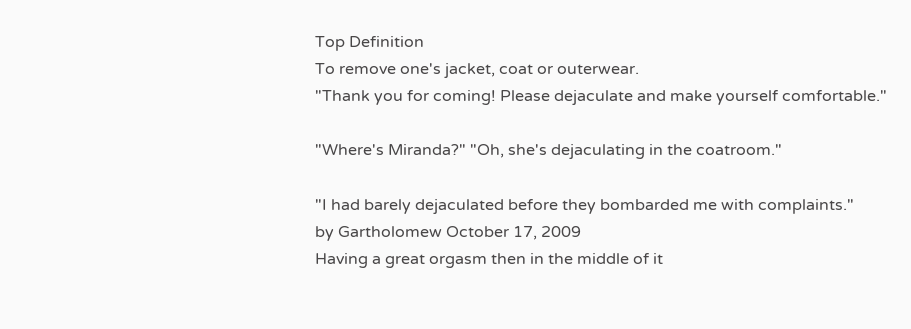Top Definition
To remove one's jacket, coat or outerwear.
"Thank you for coming! Please dejaculate and make yourself comfortable."

"Where's Miranda?" "Oh, she's dejaculating in the coatroom."

"I had barely dejaculated before they bombarded me with complaints."
by Gartholomew October 17, 2009
Having a great orgasm then in the middle of it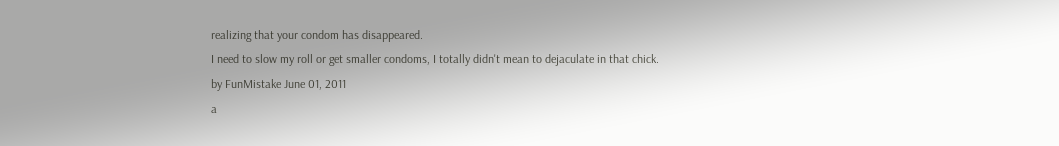realizing that your condom has disappeared.
I need to slow my roll or get smaller condoms, I totally didn't mean to dejaculate in that chick.
by FunMistake June 01, 2011
a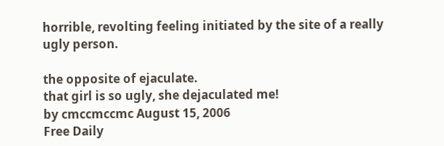horrible, revolting feeling initiated by the site of a really ugly person.

the opposite of ejaculate.
that girl is so ugly, she dejaculated me!
by cmccmccmc August 15, 2006
Free Daily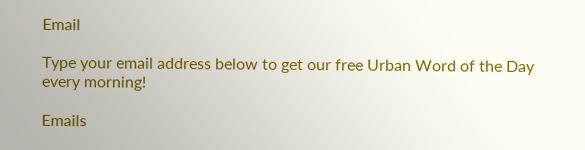Email

Type your email address below to get our free Urban Word of the Day every morning!

Emails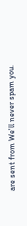are sent from We'll never spam you.